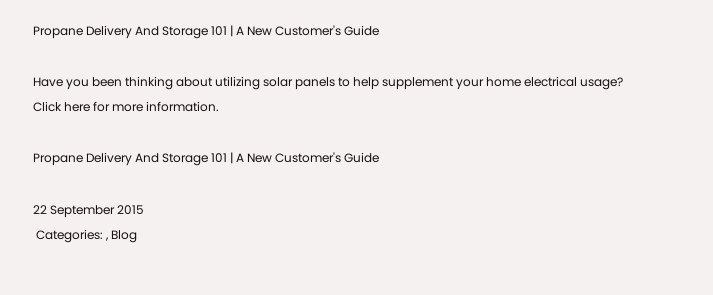Propane Delivery And Storage 101 | A New Customer's Guide

Have you been thinking about utilizing solar panels to help supplement your home electrical usage? Click here for more information.

Propane Delivery And Storage 101 | A New Customer's Guide

22 September 2015
 Categories: , Blog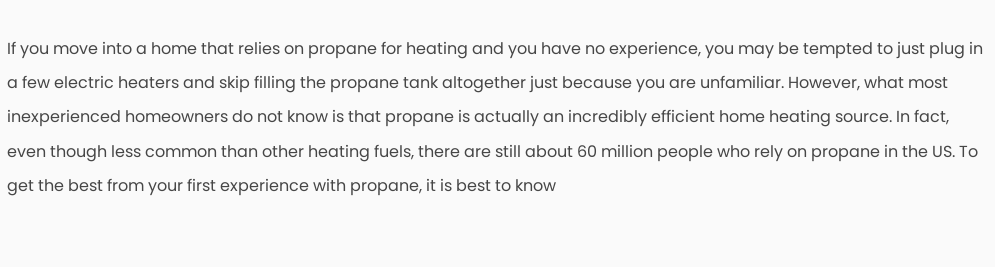If you move into a home that relies on propane for heating and you have no experience, you may be tempted to just plug in a few electric heaters and skip filling the propane tank altogether just because you are unfamiliar. However, what most  inexperienced homeowners do not know is that propane is actually an incredibly efficient home heating source. In fact, even though less common than other heating fuels, there are still about 60 million people who rely on propane in the US. To get the best from your first experience with propane, it is best to know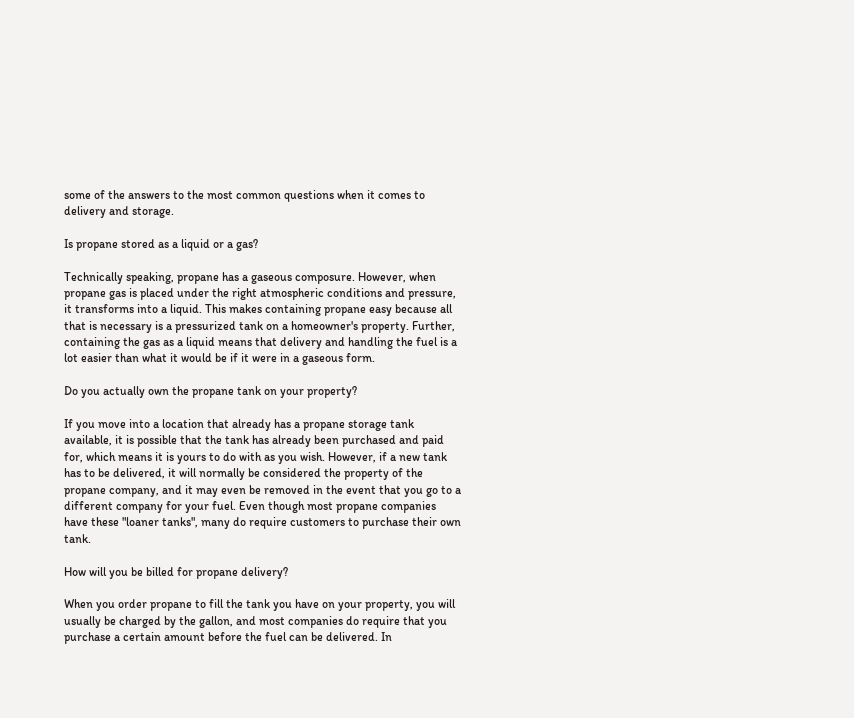some of the answers to the most common questions when it comes to delivery and storage.

Is propane stored as a liquid or a gas?

Technically speaking, propane has a gaseous composure. However, when propane gas is placed under the right atmospheric conditions and pressure, it transforms into a liquid. This makes containing propane easy because all that is necessary is a pressurized tank on a homeowner's property. Further, containing the gas as a liquid means that delivery and handling the fuel is a lot easier than what it would be if it were in a gaseous form.

Do you actually own the propane tank on your property?

If you move into a location that already has a propane storage tank available, it is possible that the tank has already been purchased and paid for, which means it is yours to do with as you wish. However, if a new tank has to be delivered, it will normally be considered the property of the propane company, and it may even be removed in the event that you go to a different company for your fuel. Even though most propane companies have these "loaner tanks", many do require customers to purchase their own tank.

How will you be billed for propane delivery?

When you order propane to fill the tank you have on your property, you will usually be charged by the gallon, and most companies do require that you purchase a certain amount before the fuel can be delivered. In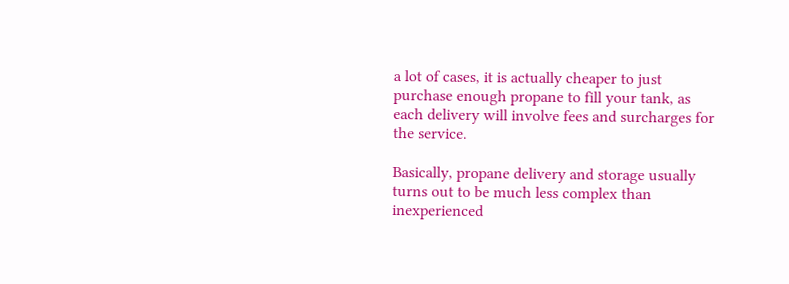a lot of cases, it is actually cheaper to just purchase enough propane to fill your tank, as each delivery will involve fees and surcharges for the service.

Basically, propane delivery and storage usually turns out to be much less complex than inexperienced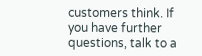customers think. If you have further questions, talk to a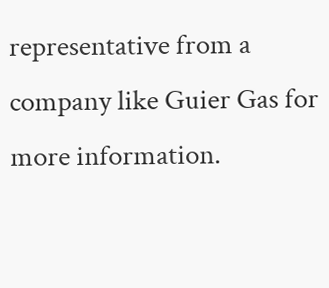representative from a company like Guier Gas for more information.